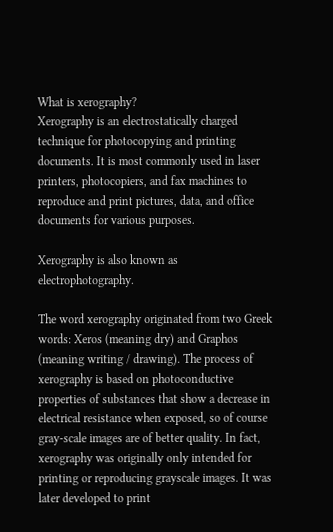What is xerography?
Xerography is an electrostatically charged technique for photocopying and printing documents. It is most commonly used in laser printers, photocopiers, and fax machines to reproduce and print pictures, data, and office documents for various purposes.

Xerography is also known as electrophotography.

The word xerography originated from two Greek words: Xeros (meaning dry) and Graphos (meaning writing / drawing). The process of xerography is based on photoconductive properties of substances that show a decrease in electrical resistance when exposed, so of course gray-scale images are of better quality. In fact, xerography was originally only intended for printing or reproducing grayscale images. It was later developed to print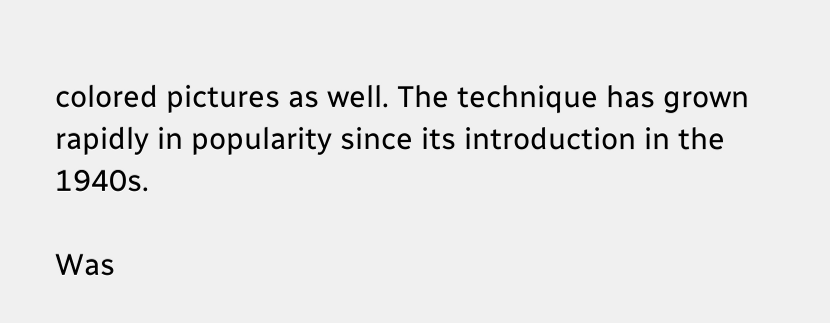colored pictures as well. The technique has grown rapidly in popularity since its introduction in the 1940s.

Was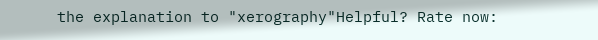the explanation to "xerography"Helpful? Rate now: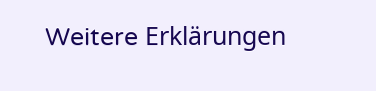Weitere Erklärungen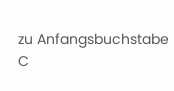zu Anfangsbuchstabe C